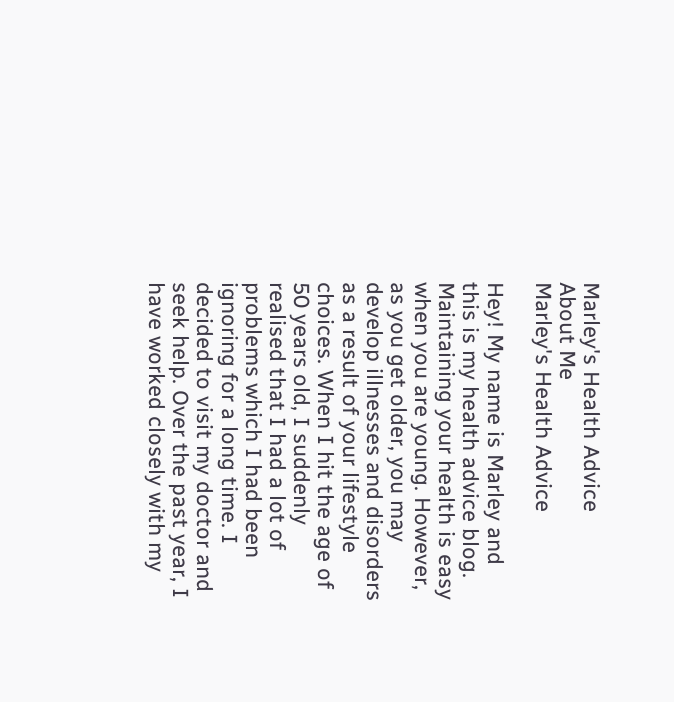Marley's Health Advice
About Me
Marley's Health Advice

Hey! My name is Marley and this is my health advice blog. Maintaining your health is easy when you are young. However, as you get older, you may develop illnesses and disorders as a result of your lifestyle choices. When I hit the age of 50 years old, I suddenly realised that I had a lot of problems which I had been ignoring for a long time. I decided to visit my doctor and seek help. Over the past year, I have worked closely with my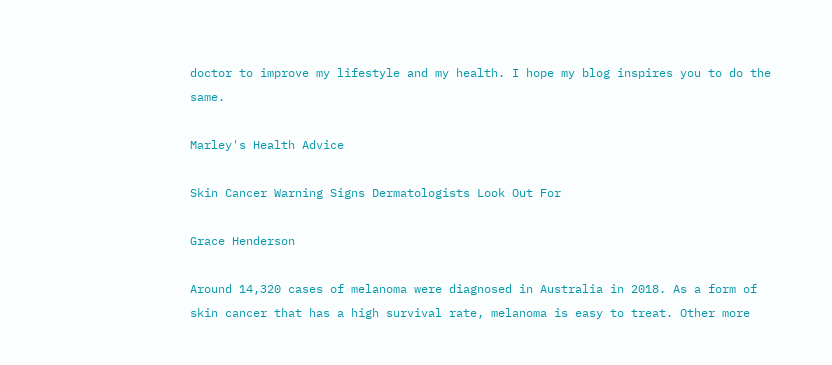doctor to improve my lifestyle and my health. I hope my blog inspires you to do the same.

Marley's Health Advice

Skin Cancer Warning Signs Dermatologists Look Out For

Grace Henderson

Around 14,320 cases of melanoma were diagnosed in Australia in 2018. As a form of skin cancer that has a high survival rate, melanoma is easy to treat. Other more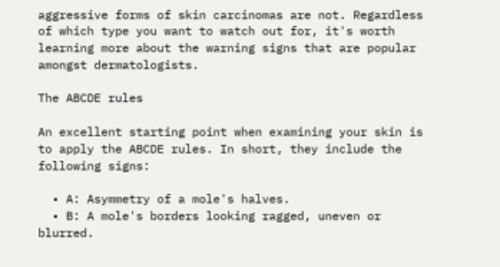aggressive forms of skin carcinomas are not. Regardless of which type you want to watch out for, it's worth learning more about the warning signs that are popular amongst dermatologists.

The ABCDE rules

An excellent starting point when examining your skin is to apply the ABCDE rules. In short, they include the following signs:

  • A: Asymmetry of a mole's halves.
  • B: A mole's borders looking ragged, uneven or blurred.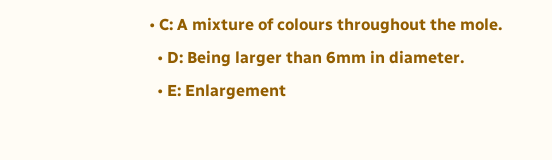• C: A mixture of colours throughout the mole.
  • D: Being larger than 6mm in diameter.
  • E: Enlargement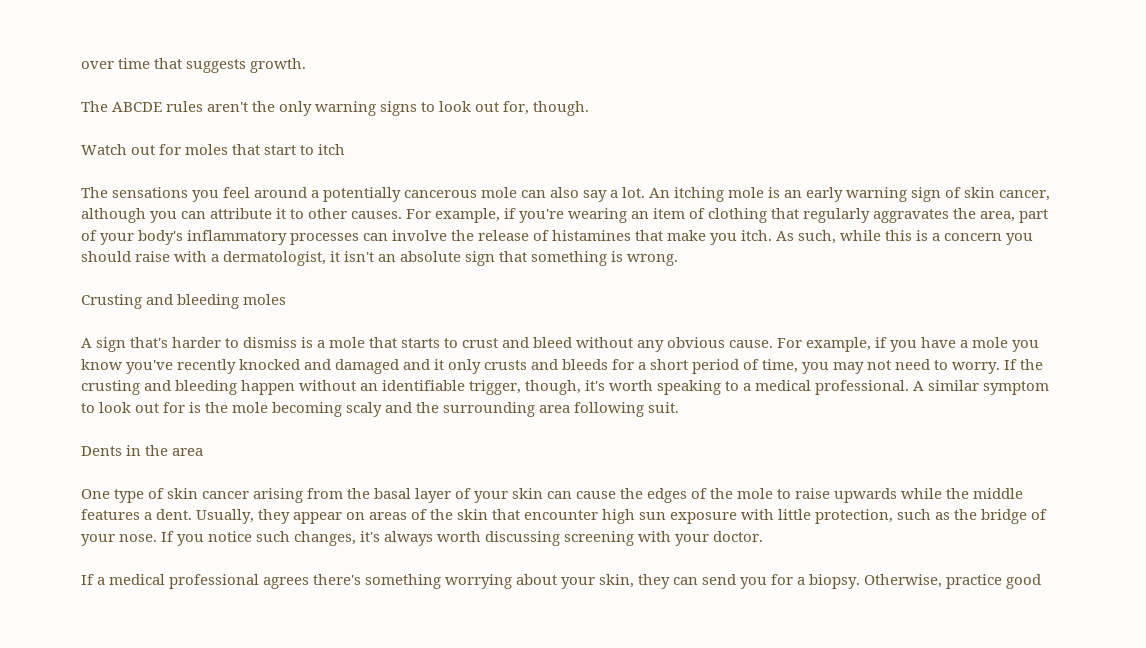over time that suggests growth.

The ABCDE rules aren't the only warning signs to look out for, though.

Watch out for moles that start to itch

The sensations you feel around a potentially cancerous mole can also say a lot. An itching mole is an early warning sign of skin cancer, although you can attribute it to other causes. For example, if you're wearing an item of clothing that regularly aggravates the area, part of your body's inflammatory processes can involve the release of histamines that make you itch. As such, while this is a concern you should raise with a dermatologist, it isn't an absolute sign that something is wrong.

Crusting and bleeding moles

A sign that's harder to dismiss is a mole that starts to crust and bleed without any obvious cause. For example, if you have a mole you know you've recently knocked and damaged and it only crusts and bleeds for a short period of time, you may not need to worry. If the crusting and bleeding happen without an identifiable trigger, though, it's worth speaking to a medical professional. A similar symptom to look out for is the mole becoming scaly and the surrounding area following suit.

Dents in the area

One type of skin cancer arising from the basal layer of your skin can cause the edges of the mole to raise upwards while the middle features a dent. Usually, they appear on areas of the skin that encounter high sun exposure with little protection, such as the bridge of your nose. If you notice such changes, it's always worth discussing screening with your doctor.

If a medical professional agrees there's something worrying about your skin, they can send you for a biopsy. Otherwise, practice good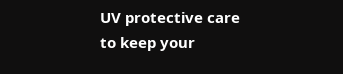UV protective care to keep your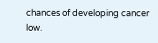chances of developing cancer low.